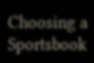Choosing a Sportsbook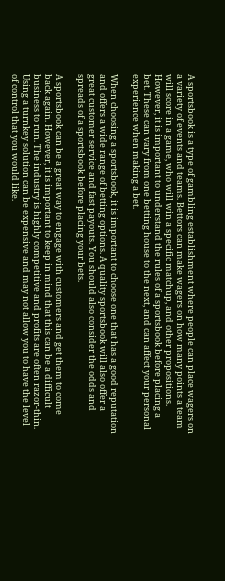A sportsbook is a type of gambling establishment where people can place wagers on a variety of events and teams. Bettors can make wagers on how many points a team will score in a game, who will win a specific matchup, and other propositions. However, it is important to understand the rules of a sportsbook before placing a bet. These can vary from one betting house to the next, and can affect your personal experience when making a bet.

When choosing a sportsbook, it is important to choose one that has a good reputation and offers a wide range of betting options. A quality sportsbook will also offer a great customer service and fast payouts. You should also consider the odds and spreads of a sportsbook before placing your bets.

A sportsbook can be a great way to engage with customers and get them to come back again. However, it is important to keep in mind that this can be a difficult business to run. The industry is highly competitive and profits are often razor-thin. Using a turnkey solution can be expensive and may not allow you to have the level of control that you would like.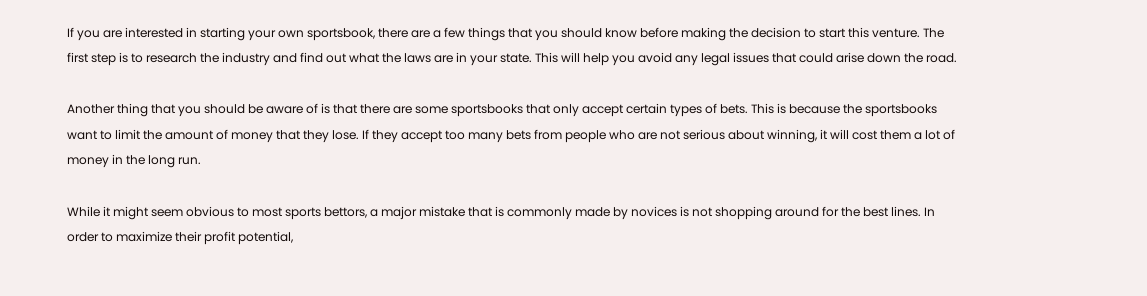If you are interested in starting your own sportsbook, there are a few things that you should know before making the decision to start this venture. The first step is to research the industry and find out what the laws are in your state. This will help you avoid any legal issues that could arise down the road.

Another thing that you should be aware of is that there are some sportsbooks that only accept certain types of bets. This is because the sportsbooks want to limit the amount of money that they lose. If they accept too many bets from people who are not serious about winning, it will cost them a lot of money in the long run.

While it might seem obvious to most sports bettors, a major mistake that is commonly made by novices is not shopping around for the best lines. In order to maximize their profit potential,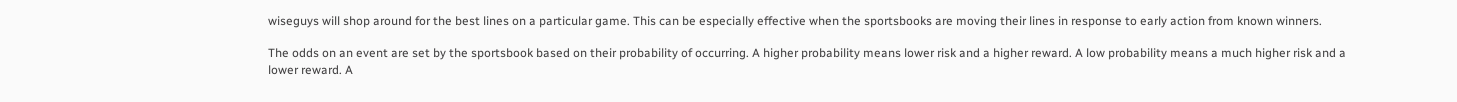wiseguys will shop around for the best lines on a particular game. This can be especially effective when the sportsbooks are moving their lines in response to early action from known winners.

The odds on an event are set by the sportsbook based on their probability of occurring. A higher probability means lower risk and a higher reward. A low probability means a much higher risk and a lower reward. A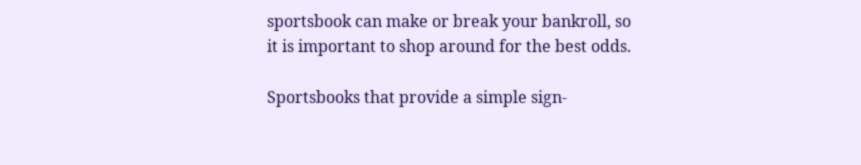sportsbook can make or break your bankroll, so it is important to shop around for the best odds.

Sportsbooks that provide a simple sign-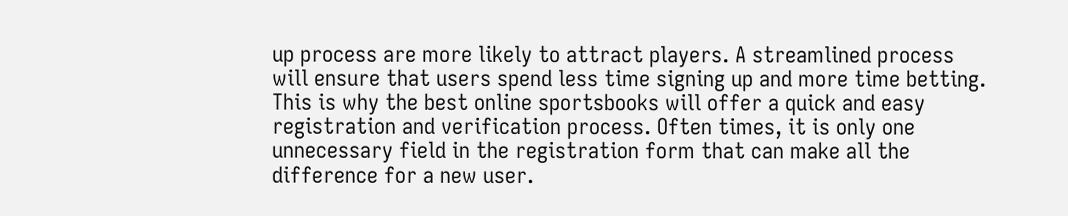up process are more likely to attract players. A streamlined process will ensure that users spend less time signing up and more time betting. This is why the best online sportsbooks will offer a quick and easy registration and verification process. Often times, it is only one unnecessary field in the registration form that can make all the difference for a new user.